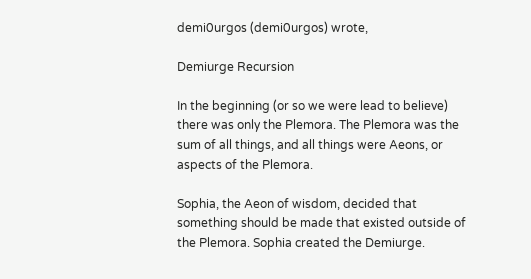demi0urgos (demi0urgos) wrote,

Demiurge Recursion

In the beginning (or so we were lead to believe) there was only the Plemora. The Plemora was the sum of all things, and all things were Aeons, or aspects of the Plemora.

Sophia, the Aeon of wisdom, decided that something should be made that existed outside of the Plemora. Sophia created the Demiurge.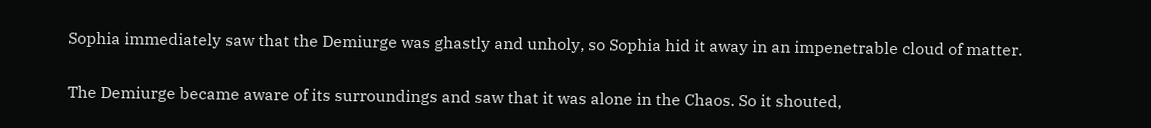Sophia immediately saw that the Demiurge was ghastly and unholy, so Sophia hid it away in an impenetrable cloud of matter.

The Demiurge became aware of its surroundings and saw that it was alone in the Chaos. So it shouted,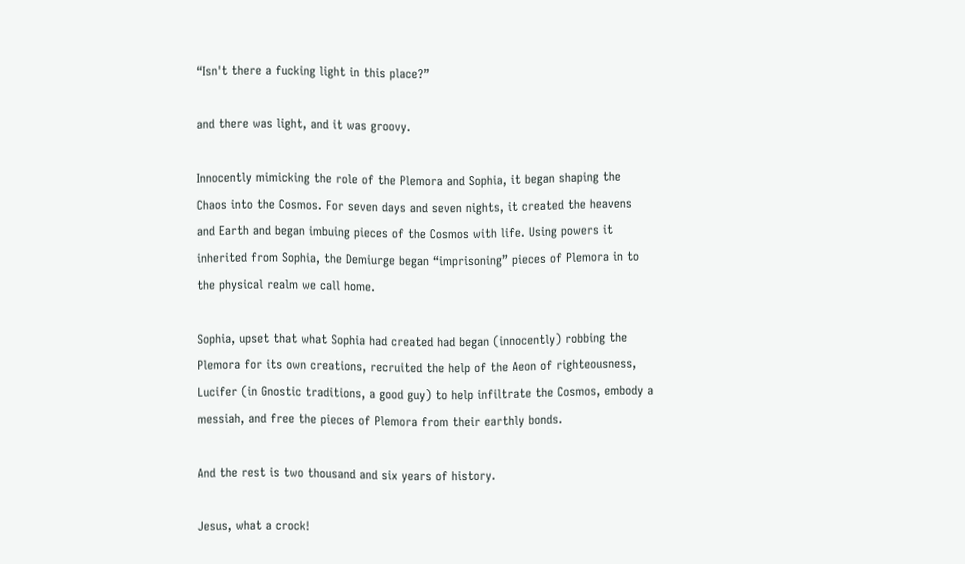“Isn't there a fucking light in this place?”

and there was light, and it was groovy.

Innocently mimicking the role of the Plemora and Sophia, it began shaping the Chaos into the Cosmos. For seven days and seven nights, it created the heavens and Earth and began imbuing pieces of the Cosmos with life. Using powers it inherited from Sophia, the Demiurge began “imprisoning” pieces of Plemora in to the physical realm we call home.

Sophia, upset that what Sophia had created had began (innocently) robbing the Plemora for its own creations, recruited the help of the Aeon of righteousness, Lucifer (in Gnostic traditions, a good guy) to help infiltrate the Cosmos, embody a messiah, and free the pieces of Plemora from their earthly bonds.

And the rest is two thousand and six years of history.

Jesus, what a crock!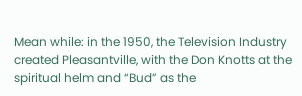Mean while: in the 1950, the Television Industry created Pleasantville, with the Don Knotts at the spiritual helm and “Bud” as the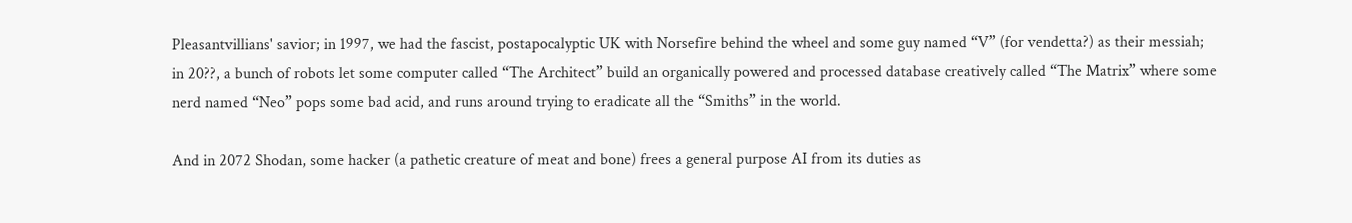Pleasantvillians' savior; in 1997, we had the fascist, postapocalyptic UK with Norsefire behind the wheel and some guy named “V” (for vendetta?) as their messiah; in 20??, a bunch of robots let some computer called “The Architect” build an organically powered and processed database creatively called “The Matrix” where some nerd named “Neo” pops some bad acid, and runs around trying to eradicate all the “Smiths” in the world.

And in 2072 Shodan, some hacker (a pathetic creature of meat and bone) frees a general purpose AI from its duties as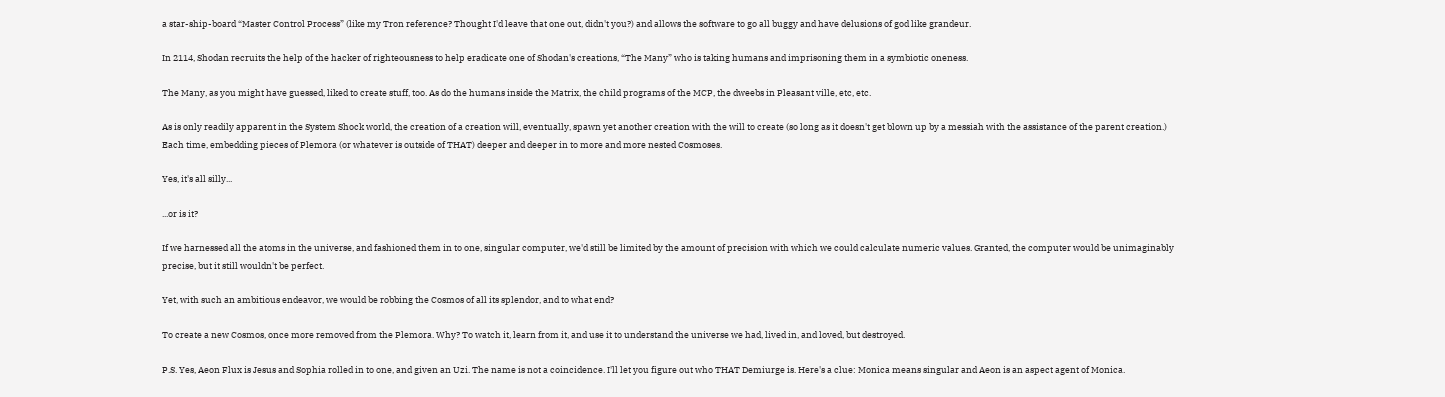a star-ship-board “Master Control Process” (like my Tron reference? Thought I'd leave that one out, didn't you?) and allows the software to go all buggy and have delusions of god like grandeur.

In 2114, Shodan recruits the help of the hacker of righteousness to help eradicate one of Shodan's creations, “The Many” who is taking humans and imprisoning them in a symbiotic oneness.

The Many, as you might have guessed, liked to create stuff, too. As do the humans inside the Matrix, the child programs of the MCP, the dweebs in Pleasant ville, etc, etc.

As is only readily apparent in the System Shock world, the creation of a creation will, eventually, spawn yet another creation with the will to create (so long as it doesn't get blown up by a messiah with the assistance of the parent creation.) Each time, embedding pieces of Plemora (or whatever is outside of THAT) deeper and deeper in to more and more nested Cosmoses.

Yes, it's all silly...

...or is it?

If we harnessed all the atoms in the universe, and fashioned them in to one, singular computer, we'd still be limited by the amount of precision with which we could calculate numeric values. Granted, the computer would be unimaginably precise, but it still wouldn't be perfect.

Yet, with such an ambitious endeavor, we would be robbing the Cosmos of all its splendor, and to what end?

To create a new Cosmos, once more removed from the Plemora. Why? To watch it, learn from it, and use it to understand the universe we had, lived in, and loved, but destroyed.

P.S. Yes, Aeon Flux is Jesus and Sophia rolled in to one, and given an Uzi. The name is not a coincidence. I'll let you figure out who THAT Demiurge is. Here's a clue: Monica means singular and Aeon is an aspect agent of Monica.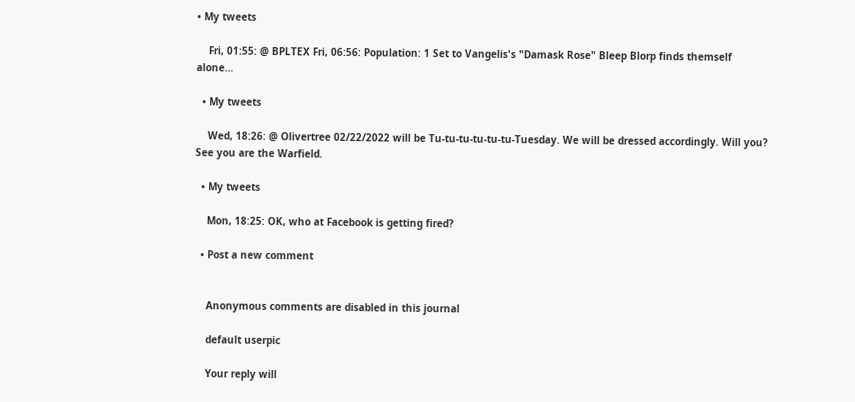• My tweets

    Fri, 01:55: @ BPLTEX Fri, 06:56: Population: 1 Set to Vangelis's "Damask Rose" Bleep Blorp finds themself alone…

  • My tweets

    Wed, 18:26: @ Olivertree 02/22/2022 will be Tu-tu-tu-tu-tu-tu-Tuesday. We will be dressed accordingly. Will you? See you are the Warfield.

  • My tweets

    Mon, 18:25: OK, who at Facebook is getting fired?

  • Post a new comment


    Anonymous comments are disabled in this journal

    default userpic

    Your reply will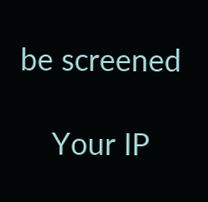be screened

    Your IP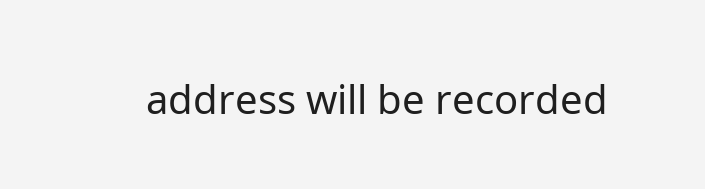address will be recorded